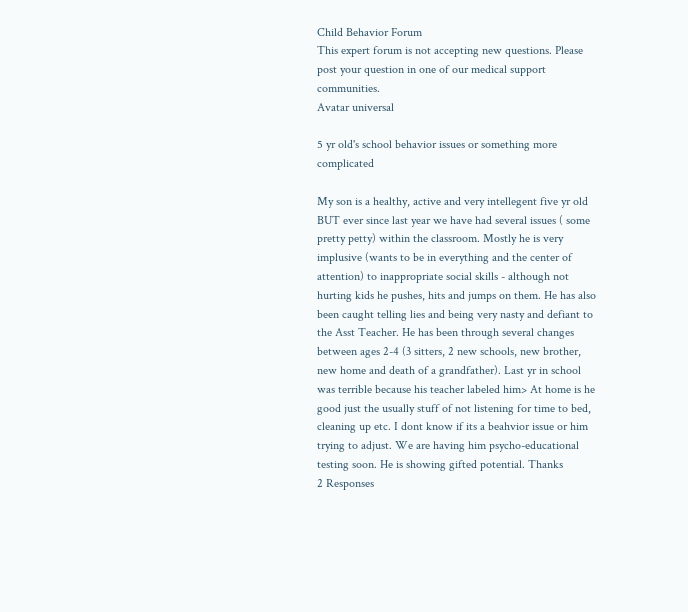Child Behavior Forum
This expert forum is not accepting new questions. Please post your question in one of our medical support communities.
Avatar universal

5 yr old's school behavior issues or something more complicated

My son is a healthy, active and very intellegent five yr old BUT ever since last year we have had several issues ( some pretty petty) within the classroom. Mostly he is very implusive (wants to be in everything and the center of attention) to inappropriate social skills - although not hurting kids he pushes, hits and jumps on them. He has also been caught telling lies and being very nasty and defiant to the Asst Teacher. He has been through several changes between ages 2-4 (3 sitters, 2 new schools, new brother, new home and death of a grandfather). Last yr in school was terrible because his teacher labeled him> At home is he good just the usually stuff of not listening for time to bed, cleaning up etc. I dont know if its a beahvior issue or him trying to adjust. We are having him psycho-educational testing soon. He is showing gifted potential. Thanks
2 Responses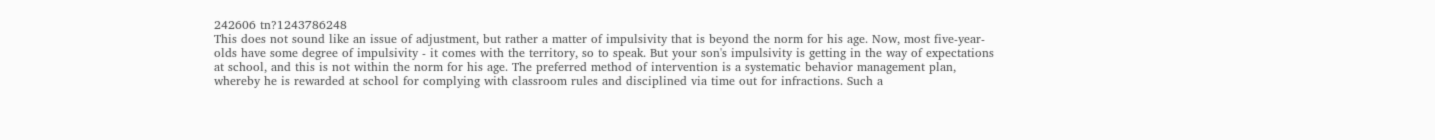242606 tn?1243786248
This does not sound like an issue of adjustment, but rather a matter of impulsivity that is beyond the norm for his age. Now, most five-year-olds have some degree of impulsivity - it comes with the territory, so to speak. But your son's impulsivity is getting in the way of expectations at school, and this is not within the norm for his age. The preferred method of intervention is a systematic behavior management plan, whereby he is rewarded at school for complying with classroom rules and disciplined via time out for infractions. Such a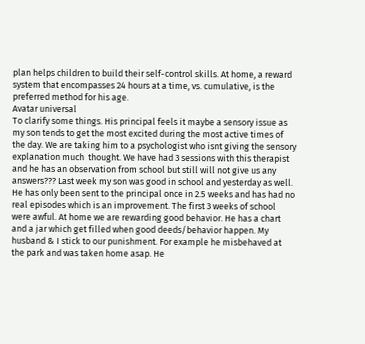plan helps children to build their self-control skills. At home, a reward system that encompasses 24 hours at a time, vs. cumulative, is the preferred method for his age.
Avatar universal
To clarify some things. His principal feels it maybe a sensory issue as my son tends to get the most excited during the most active times of the day. We are taking him to a psychologist who isnt giving the sensory explanation much  thought. We have had 3 sessions with this therapist and he has an observation from school but still will not give us any answers??? Last week my son was good in school and yesterday as well. He has only been sent to the principal once in 2.5 weeks and has had no real episodes which is an improvement. The first 3 weeks of school were awful. At home we are rewarding good behavior. He has a chart and a jar which get filled when good deeds/behavior happen. My husband & I stick to our punishment. For example he misbehaved at the park and was taken home asap. He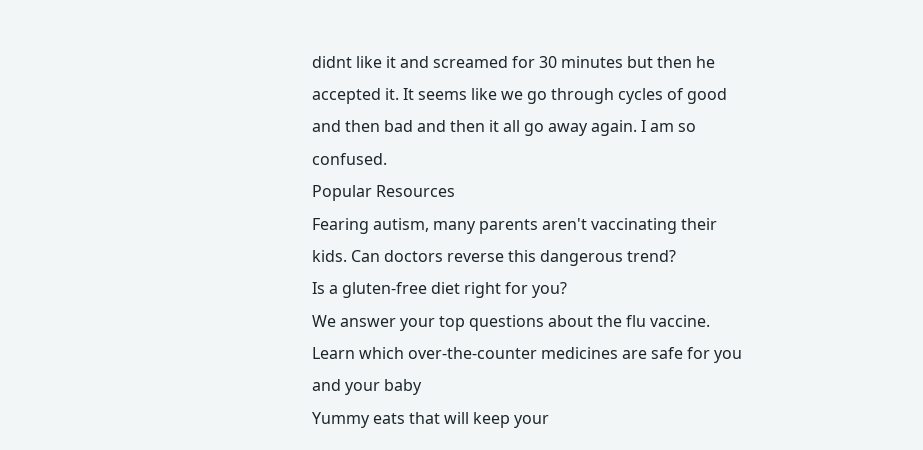didnt like it and screamed for 30 minutes but then he accepted it. It seems like we go through cycles of good and then bad and then it all go away again. I am so confused.
Popular Resources
Fearing autism, many parents aren't vaccinating their kids. Can doctors reverse this dangerous trend?
Is a gluten-free diet right for you?
We answer your top questions about the flu vaccine.
Learn which over-the-counter medicines are safe for you and your baby
Yummy eats that will keep your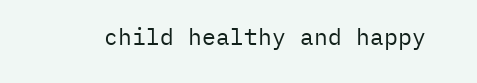child healthy and happy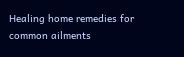Healing home remedies for common ailments